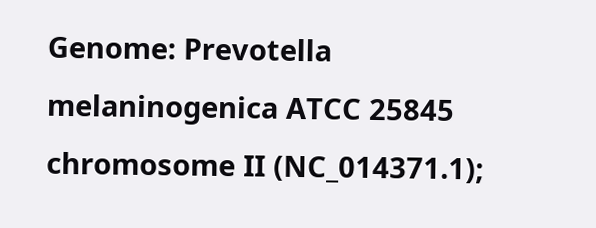Genome: Prevotella melaninogenica ATCC 25845 chromosome II (NC_014371.1);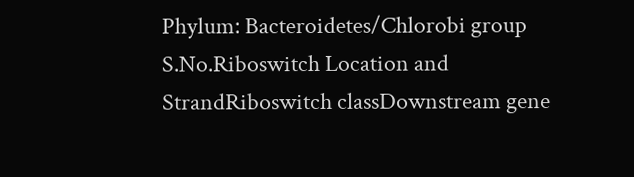Phylum: Bacteroidetes/Chlorobi group
S.No.Riboswitch Location and StrandRiboswitch classDownstream gene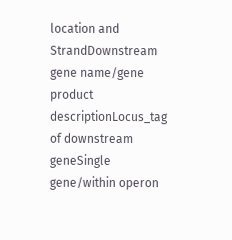location and StrandDownstream gene name/gene product descriptionLocus_tag of downstream geneSingle gene/within operon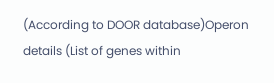(According to DOOR database)Operon details (List of genes within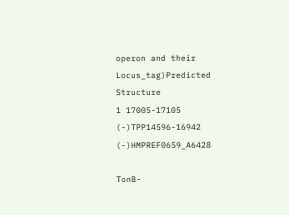operon and their Locus_tag)Predicted Structure
1 17005-17105 (-)TPP14596-16942 (-)HMPREF0659_A6428

TonB-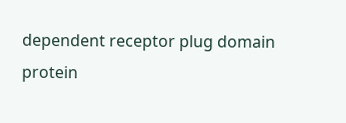dependent receptor plug domain protein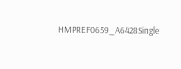HMPREF0659_A6428Single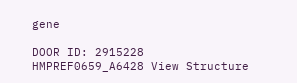gene

DOOR ID: 2915228
HMPREF0659_A6428 View Structure